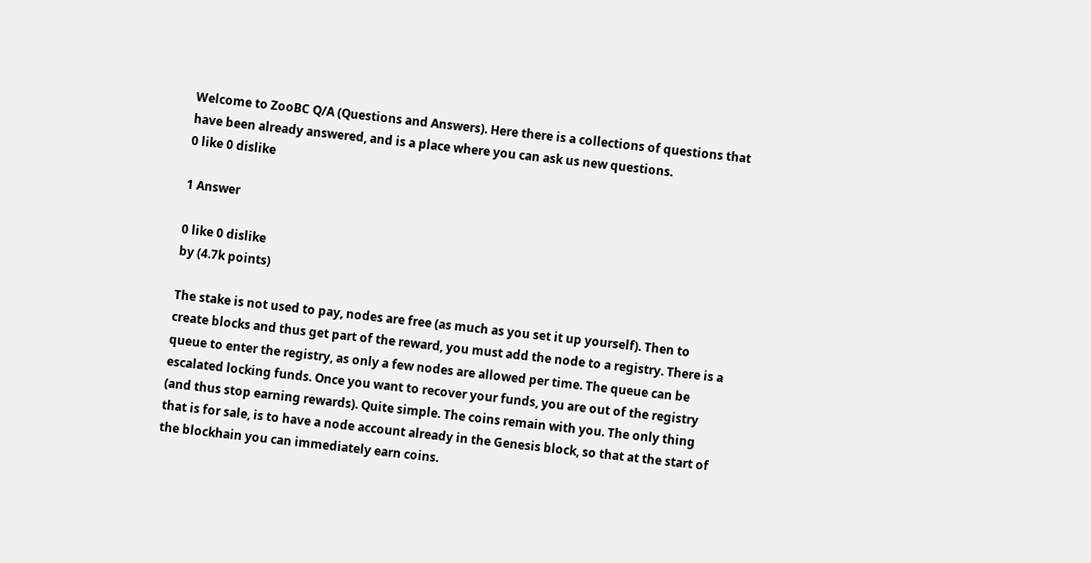Welcome to ZooBC Q/A (Questions and Answers). Here there is a collections of questions that have been already answered, and is a place where you can ask us new questions.
0 like 0 dislike

1 Answer

0 like 0 dislike
by (4.7k points)

The stake is not used to pay, nodes are free (as much as you set it up yourself). Then to create blocks and thus get part of the reward, you must add the node to a registry. There is a queue to enter the registry, as only a few nodes are allowed per time. The queue can be escalated locking funds. Once you want to recover your funds, you are out of the registry (and thus stop earning rewards). Quite simple. The coins remain with you. The only thing that is for sale, is to have a node account already in the Genesis block, so that at the start of the blockhain you can immediately earn coins.